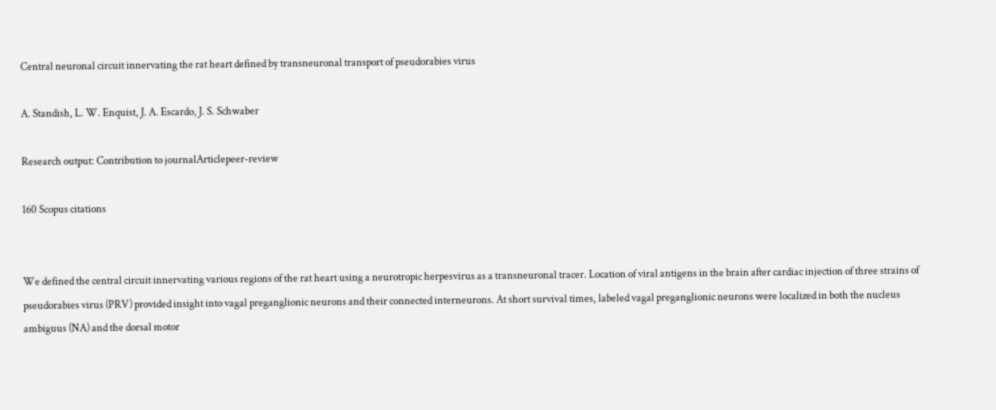Central neuronal circuit innervating the rat heart defined by transneuronal transport of pseudorabies virus

A. Standish, L. W. Enquist, J. A. Escardo, J. S. Schwaber

Research output: Contribution to journalArticlepeer-review

160 Scopus citations


We defined the central circuit innervating various regions of the rat heart using a neurotropic herpesvirus as a transneuronal tracer. Location of viral antigens in the brain after cardiac injection of three strains of pseudorabies virus (PRV) provided insight into vagal preganglionic neurons and their connected interneurons. At short survival times, labeled vagal preganglionic neurons were localized in both the nucleus ambiguus (NA) and the dorsal motor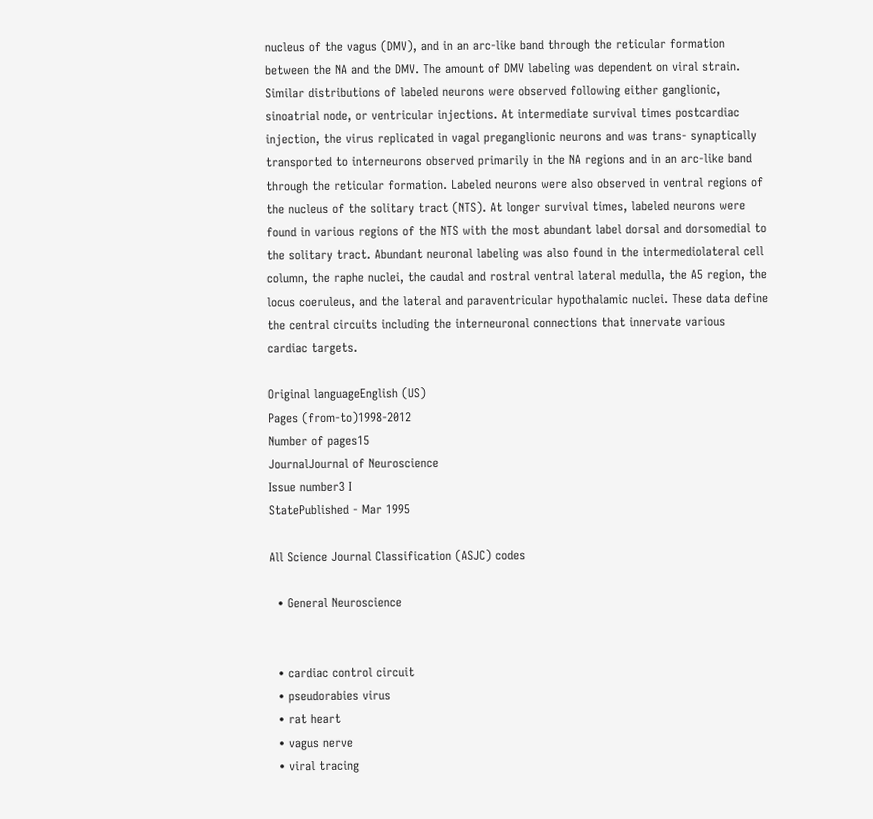nucleus of the vagus (DMV), and in an arc-like band through the reticular formation between the NA and the DMV. The amount of DMV labeling was dependent on viral strain. Similar distributions of labeled neurons were observed following either ganglionic, sinoatrial node, or ventricular injections. At intermediate survival times postcardiac injection, the virus replicated in vagal preganglionic neurons and was trans- synaptically transported to interneurons observed primarily in the NA regions and in an arc-like band through the reticular formation. Labeled neurons were also observed in ventral regions of the nucleus of the solitary tract (NTS). At longer survival times, labeled neurons were found in various regions of the NTS with the most abundant label dorsal and dorsomedial to the solitary tract. Abundant neuronal labeling was also found in the intermediolateral cell column, the raphe nuclei, the caudal and rostral ventral lateral medulla, the A5 region, the locus coeruleus, and the lateral and paraventricular hypothalamic nuclei. These data define the central circuits including the interneuronal connections that innervate various cardiac targets.

Original languageEnglish (US)
Pages (from-to)1998-2012
Number of pages15
JournalJournal of Neuroscience
Issue number3 I
StatePublished - Mar 1995

All Science Journal Classification (ASJC) codes

  • General Neuroscience


  • cardiac control circuit
  • pseudorabies virus
  • rat heart
  • vagus nerve
  • viral tracing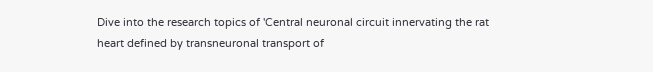Dive into the research topics of 'Central neuronal circuit innervating the rat heart defined by transneuronal transport of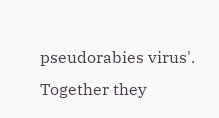pseudorabies virus'. Together they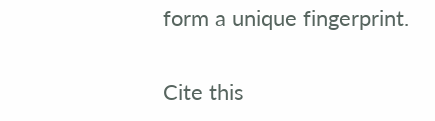form a unique fingerprint.

Cite this